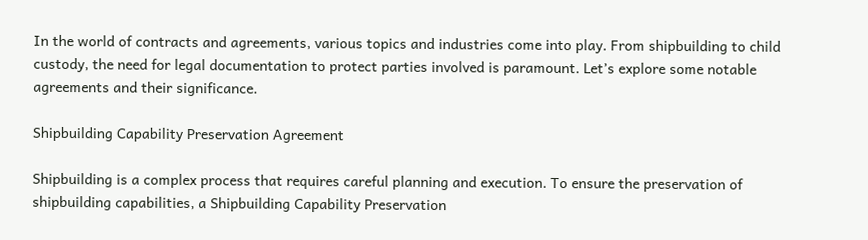In the world of contracts and agreements, various topics and industries come into play. From shipbuilding to child custody, the need for legal documentation to protect parties involved is paramount. Let’s explore some notable agreements and their significance.

Shipbuilding Capability Preservation Agreement

Shipbuilding is a complex process that requires careful planning and execution. To ensure the preservation of shipbuilding capabilities, a Shipbuilding Capability Preservation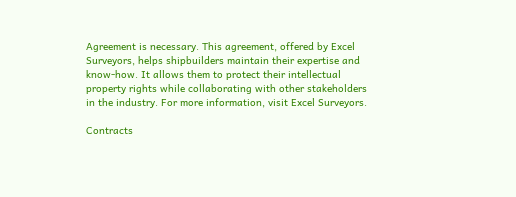Agreement is necessary. This agreement, offered by Excel Surveyors, helps shipbuilders maintain their expertise and know-how. It allows them to protect their intellectual property rights while collaborating with other stakeholders in the industry. For more information, visit Excel Surveyors.

Contracts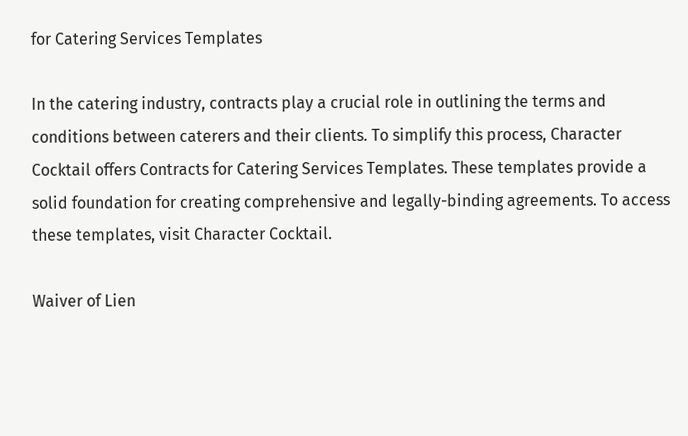for Catering Services Templates

In the catering industry, contracts play a crucial role in outlining the terms and conditions between caterers and their clients. To simplify this process, Character Cocktail offers Contracts for Catering Services Templates. These templates provide a solid foundation for creating comprehensive and legally-binding agreements. To access these templates, visit Character Cocktail.

Waiver of Lien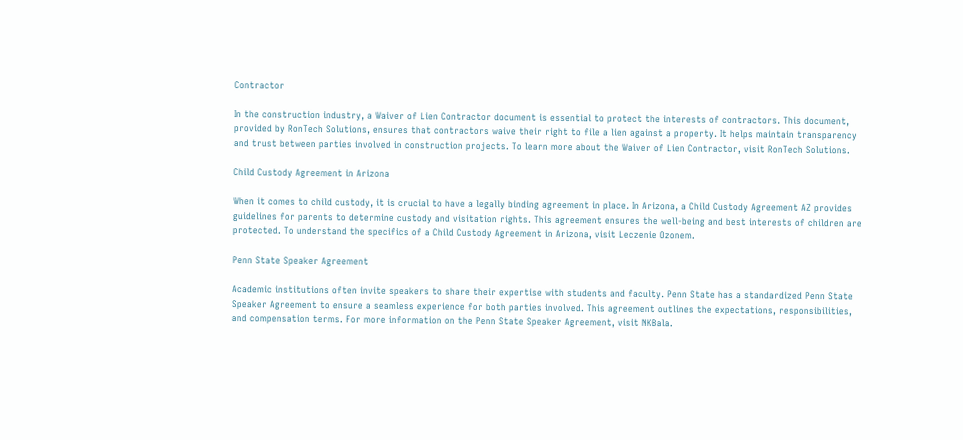Contractor

In the construction industry, a Waiver of Lien Contractor document is essential to protect the interests of contractors. This document, provided by RonTech Solutions, ensures that contractors waive their right to file a lien against a property. It helps maintain transparency and trust between parties involved in construction projects. To learn more about the Waiver of Lien Contractor, visit RonTech Solutions.

Child Custody Agreement in Arizona

When it comes to child custody, it is crucial to have a legally binding agreement in place. In Arizona, a Child Custody Agreement AZ provides guidelines for parents to determine custody and visitation rights. This agreement ensures the well-being and best interests of children are protected. To understand the specifics of a Child Custody Agreement in Arizona, visit Leczenie Ozonem.

Penn State Speaker Agreement

Academic institutions often invite speakers to share their expertise with students and faculty. Penn State has a standardized Penn State Speaker Agreement to ensure a seamless experience for both parties involved. This agreement outlines the expectations, responsibilities, and compensation terms. For more information on the Penn State Speaker Agreement, visit NKBala.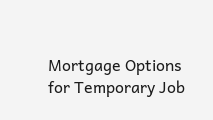Mortgage Options for Temporary Job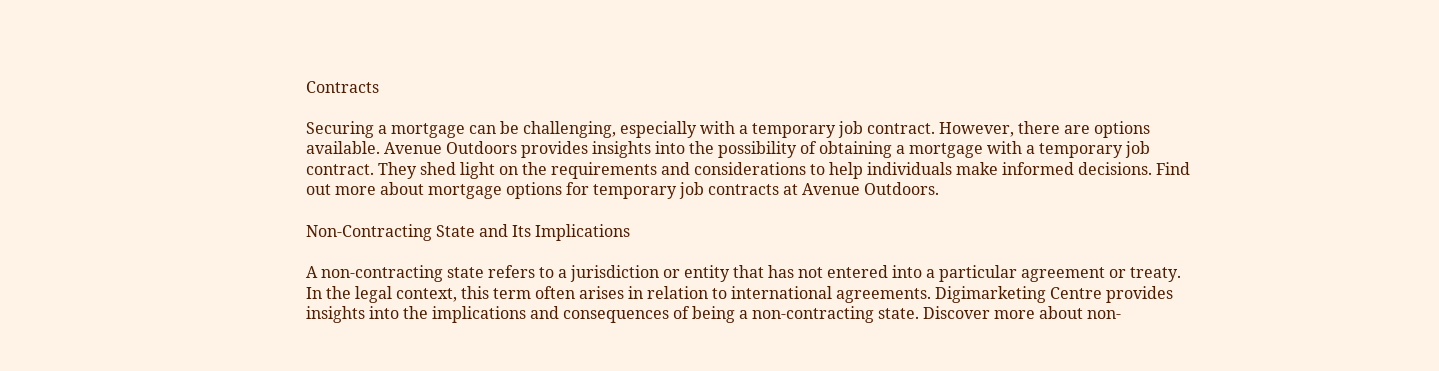Contracts

Securing a mortgage can be challenging, especially with a temporary job contract. However, there are options available. Avenue Outdoors provides insights into the possibility of obtaining a mortgage with a temporary job contract. They shed light on the requirements and considerations to help individuals make informed decisions. Find out more about mortgage options for temporary job contracts at Avenue Outdoors.

Non-Contracting State and Its Implications

A non-contracting state refers to a jurisdiction or entity that has not entered into a particular agreement or treaty. In the legal context, this term often arises in relation to international agreements. Digimarketing Centre provides insights into the implications and consequences of being a non-contracting state. Discover more about non-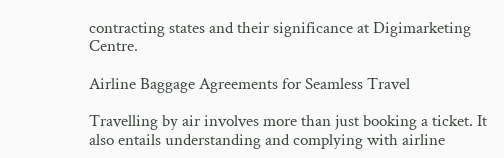contracting states and their significance at Digimarketing Centre.

Airline Baggage Agreements for Seamless Travel

Travelling by air involves more than just booking a ticket. It also entails understanding and complying with airline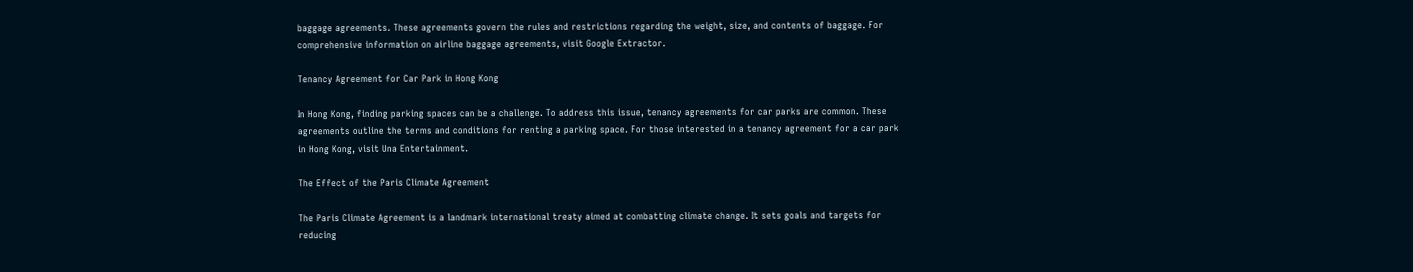baggage agreements. These agreements govern the rules and restrictions regarding the weight, size, and contents of baggage. For comprehensive information on airline baggage agreements, visit Google Extractor.

Tenancy Agreement for Car Park in Hong Kong

In Hong Kong, finding parking spaces can be a challenge. To address this issue, tenancy agreements for car parks are common. These agreements outline the terms and conditions for renting a parking space. For those interested in a tenancy agreement for a car park in Hong Kong, visit Una Entertainment.

The Effect of the Paris Climate Agreement

The Paris Climate Agreement is a landmark international treaty aimed at combatting climate change. It sets goals and targets for reducing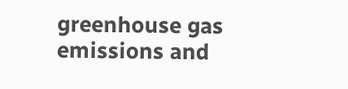greenhouse gas emissions and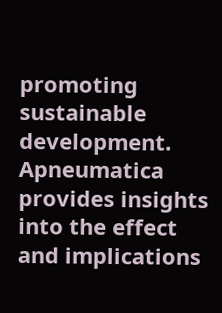promoting sustainable development. Apneumatica provides insights into the effect and implications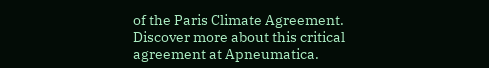of the Paris Climate Agreement. Discover more about this critical agreement at Apneumatica.